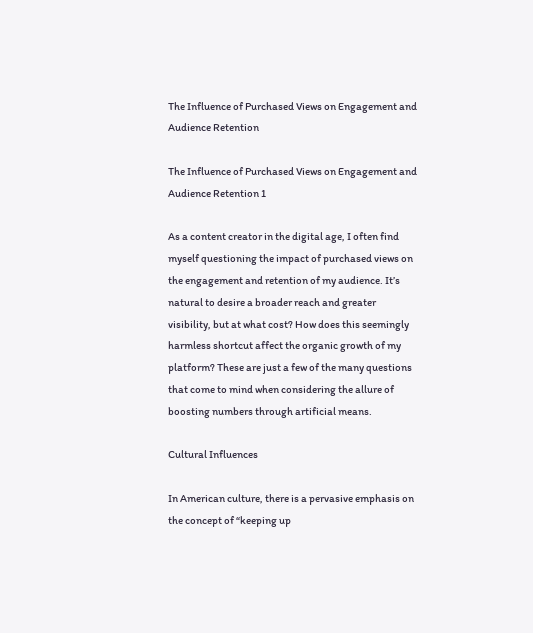The Influence of Purchased Views on Engagement and Audience Retention

The Influence of Purchased Views on Engagement and Audience Retention 1

As a content creator in the digital age, I often find myself questioning the impact of purchased views on the engagement and retention of my audience. It’s natural to desire a broader reach and greater visibility, but at what cost? How does this seemingly harmless shortcut affect the organic growth of my platform? These are just a few of the many questions that come to mind when considering the allure of boosting numbers through artificial means.

Cultural Influences

In American culture, there is a pervasive emphasis on the concept of “keeping up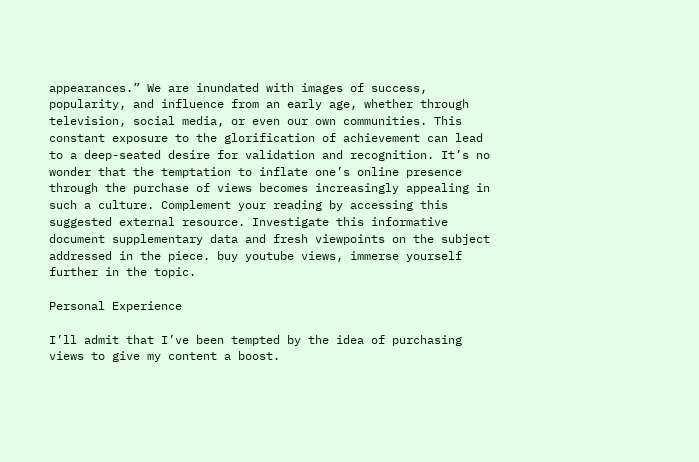appearances.” We are inundated with images of success, popularity, and influence from an early age, whether through television, social media, or even our own communities. This constant exposure to the glorification of achievement can lead to a deep-seated desire for validation and recognition. It’s no wonder that the temptation to inflate one’s online presence through the purchase of views becomes increasingly appealing in such a culture. Complement your reading by accessing this suggested external resource. Investigate this informative document supplementary data and fresh viewpoints on the subject addressed in the piece. buy youtube views, immerse yourself further in the topic.

Personal Experience

I’ll admit that I’ve been tempted by the idea of purchasing views to give my content a boost.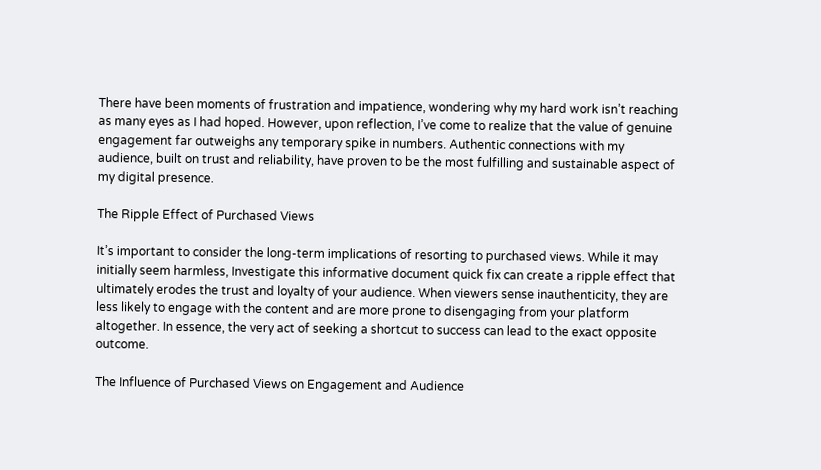There have been moments of frustration and impatience, wondering why my hard work isn’t reaching as many eyes as I had hoped. However, upon reflection, I’ve come to realize that the value of genuine engagement far outweighs any temporary spike in numbers. Authentic connections with my audience, built on trust and reliability, have proven to be the most fulfilling and sustainable aspect of my digital presence.

The Ripple Effect of Purchased Views

It’s important to consider the long-term implications of resorting to purchased views. While it may initially seem harmless, Investigate this informative document quick fix can create a ripple effect that ultimately erodes the trust and loyalty of your audience. When viewers sense inauthenticity, they are less likely to engage with the content and are more prone to disengaging from your platform altogether. In essence, the very act of seeking a shortcut to success can lead to the exact opposite outcome.

The Influence of Purchased Views on Engagement and Audience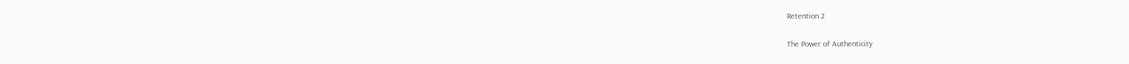Retention 2

The Power of Authenticity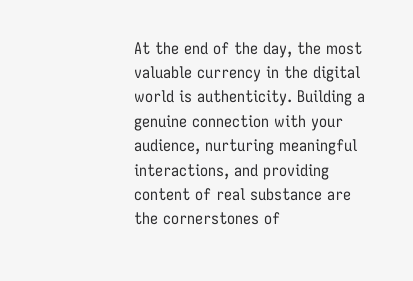At the end of the day, the most valuable currency in the digital world is authenticity. Building a genuine connection with your audience, nurturing meaningful interactions, and providing content of real substance are the cornerstones of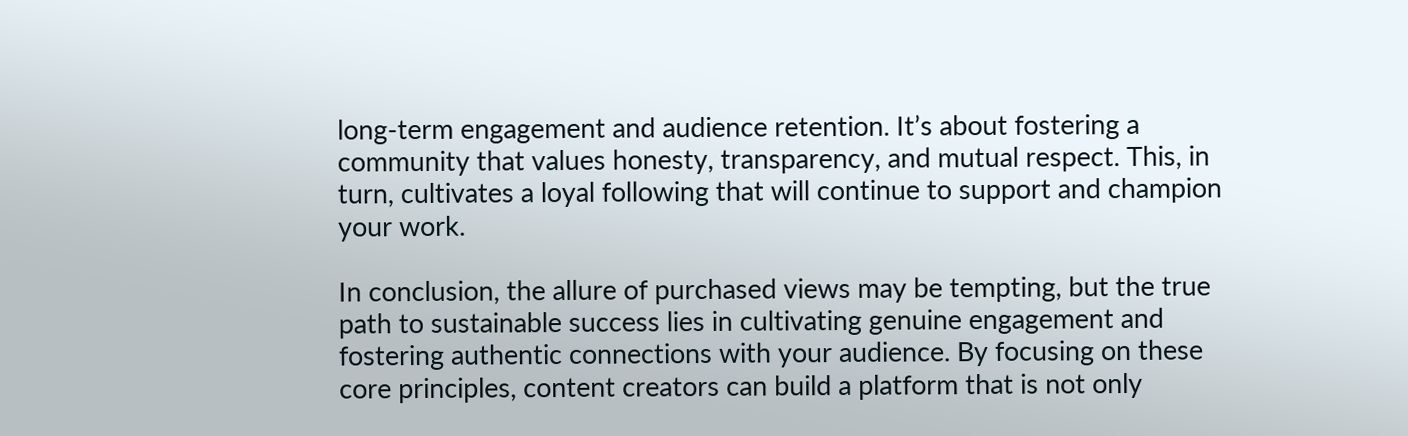long-term engagement and audience retention. It’s about fostering a community that values honesty, transparency, and mutual respect. This, in turn, cultivates a loyal following that will continue to support and champion your work.

In conclusion, the allure of purchased views may be tempting, but the true path to sustainable success lies in cultivating genuine engagement and fostering authentic connections with your audience. By focusing on these core principles, content creators can build a platform that is not only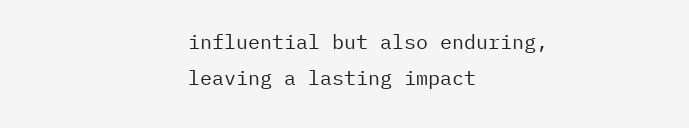influential but also enduring, leaving a lasting impact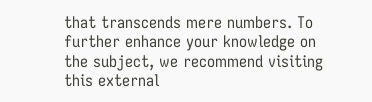that transcends mere numbers. To further enhance your knowledge on the subject, we recommend visiting this external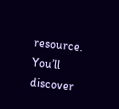resource. You’ll discover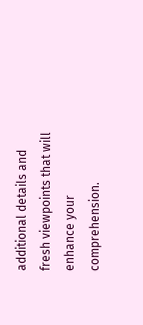additional details and fresh viewpoints that will enhance your comprehension.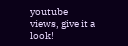youtube views, give it a look!